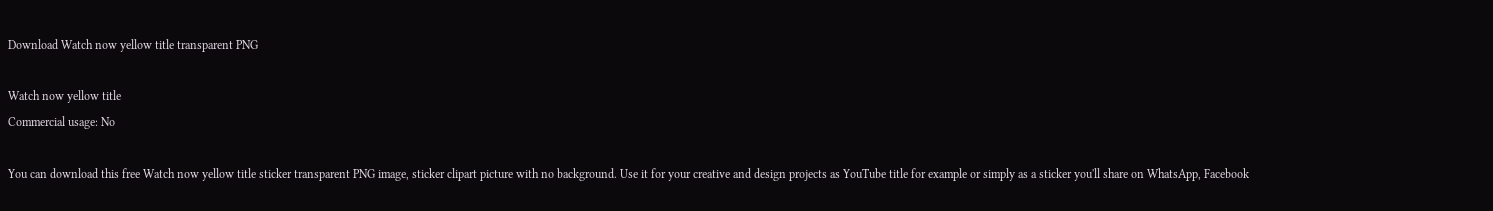Download Watch now yellow title transparent PNG

Watch now yellow title
Commercial usage: No

You can download this free Watch now yellow title sticker transparent PNG image, sticker clipart picture with no background. Use it for your creative and design projects as YouTube title for example or simply as a sticker you'll share on WhatsApp, Facebook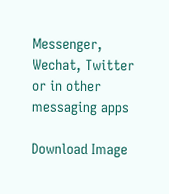Messenger, Wechat, Twitter or in other messaging apps

Download Image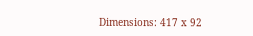Dimensions: 417 x 92